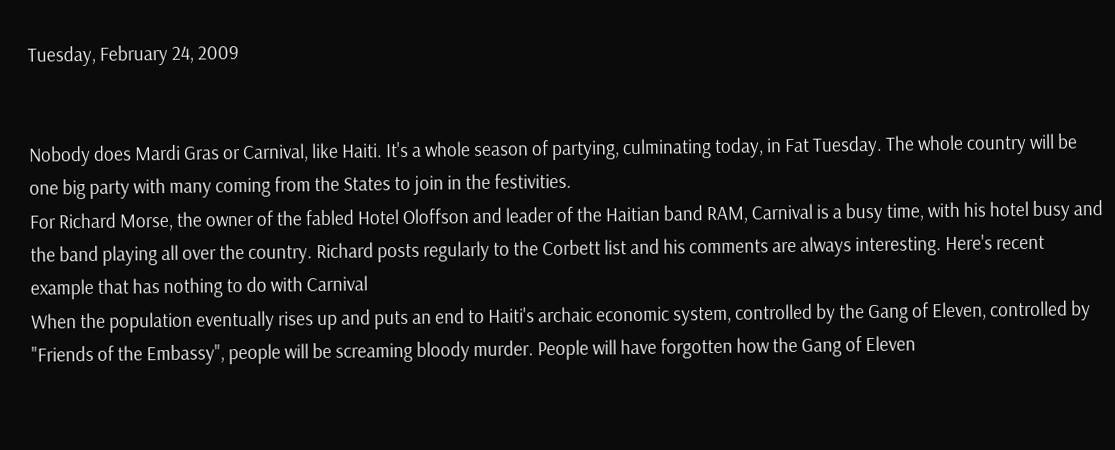Tuesday, February 24, 2009


Nobody does Mardi Gras or Carnival, like Haiti. It's a whole season of partying, culminating today, in Fat Tuesday. The whole country will be one big party with many coming from the States to join in the festivities.
For Richard Morse, the owner of the fabled Hotel Oloffson and leader of the Haitian band RAM, Carnival is a busy time, with his hotel busy and the band playing all over the country. Richard posts regularly to the Corbett list and his comments are always interesting. Here's recent example that has nothing to do with Carnival
When the population eventually rises up and puts an end to Haiti's archaic economic system, controlled by the Gang of Eleven, controlled by "Friends of the Embassy", people will be screaming bloody murder. People will have forgotten how the Gang of Eleven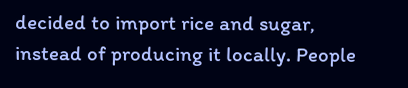decided to import rice and sugar, instead of producing it locally. People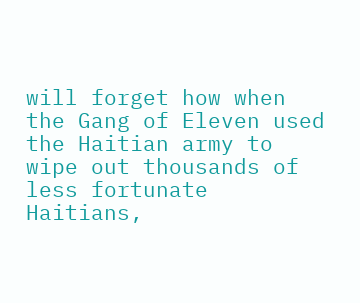will forget how when the Gang of Eleven used the Haitian army to wipe out thousands of less fortunate Haitians,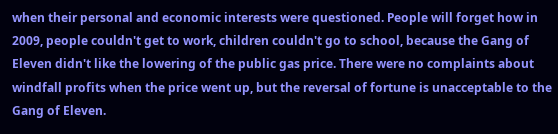when their personal and economic interests were questioned. People will forget how in 2009, people couldn't get to work, children couldn't go to school, because the Gang of Eleven didn't like the lowering of the public gas price. There were no complaints about windfall profits when the price went up, but the reversal of fortune is unacceptable to the Gang of Eleven.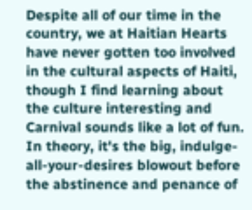Despite all of our time in the country, we at Haitian Hearts have never gotten too involved in the cultural aspects of Haiti, though I find learning about the culture interesting and Carnival sounds like a lot of fun. In theory, it's the big, indulge-all-your-desires blowout before the abstinence and penance of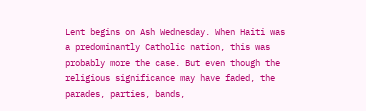Lent begins on Ash Wednesday. When Haiti was a predominantly Catholic nation, this was probably more the case. But even though the religious significance may have faded, the parades, parties, bands,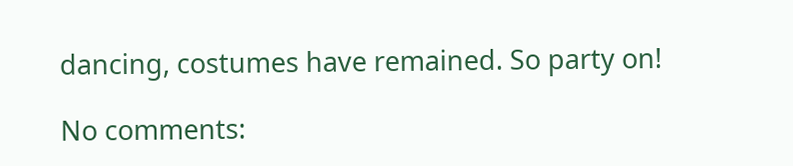dancing, costumes have remained. So party on!

No comments: